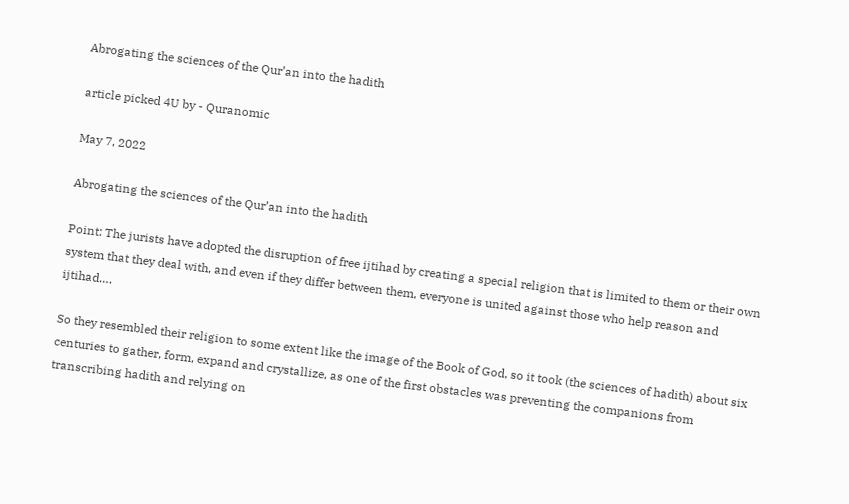Abrogating the sciences of the Qur’an into the hadith

article picked 4U by - Quranomic

May 7, 2022

Abrogating the sciences of the Qur’an into the hadith

Point: The jurists have adopted the disruption of free ijtihad by creating a special religion that is limited to them or their own system that they deal with, and even if they differ between them, everyone is united against those who help reason and ijtihad….

So they resembled their religion to some extent like the image of the Book of God, so it took (the sciences of hadith) about six centuries to gather, form, expand and crystallize, as one of the first obstacles was preventing the companions from transcribing hadith and relying on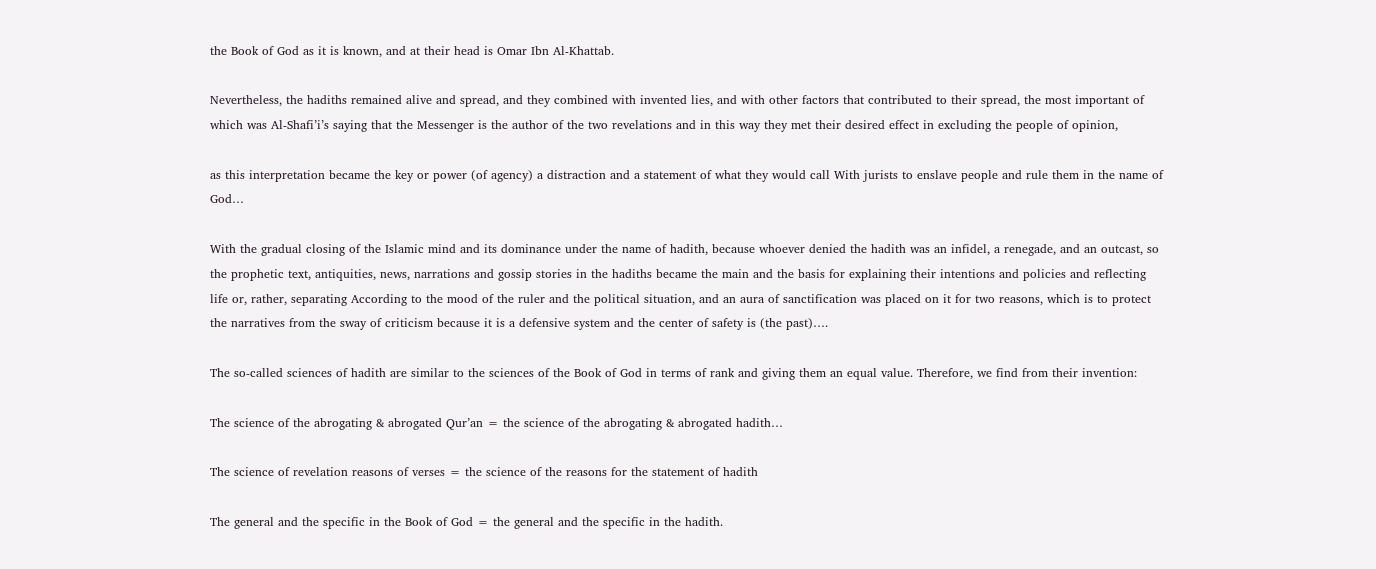the Book of God as it is known, and at their head is Omar Ibn Al-Khattab.

Nevertheless, the hadiths remained alive and spread, and they combined with invented lies, and with other factors that contributed to their spread, the most important of which was Al-Shafi’i’s saying that the Messenger is the author of the two revelations and in this way they met their desired effect in excluding the people of opinion,

as this interpretation became the key or power (of agency) a distraction and a statement of what they would call With jurists to enslave people and rule them in the name of God…

With the gradual closing of the Islamic mind and its dominance under the name of hadith, because whoever denied the hadith was an infidel, a renegade, and an outcast, so the prophetic text, antiquities, news, narrations and gossip stories in the hadiths became the main and the basis for explaining their intentions and policies and reflecting life or, rather, separating According to the mood of the ruler and the political situation, and an aura of sanctification was placed on it for two reasons, which is to protect the narratives from the sway of criticism because it is a defensive system and the center of safety is (the past)….

The so-called sciences of hadith are similar to the sciences of the Book of God in terms of rank and giving them an equal value. Therefore, we find from their invention:

The science of the abrogating & abrogated Qur’an = the science of the abrogating & abrogated hadith…

The science of revelation reasons of verses = the science of the reasons for the statement of hadith

The general and the specific in the Book of God = the general and the specific in the hadith.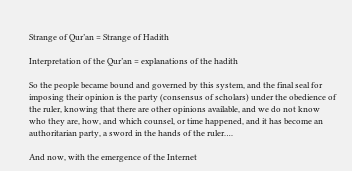Strange of Qur’an = Strange of Hadith

Interpretation of the Qur’an = explanations of the hadith

So the people became bound and governed by this system, and the final seal for imposing their opinion is the party (consensus of scholars) under the obedience of the ruler, knowing that there are other opinions available, and we do not know who they are, how, and which counsel, or time happened, and it has become an authoritarian party, a sword in the hands of the ruler….

And now, with the emergence of the Internet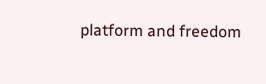platform and freedom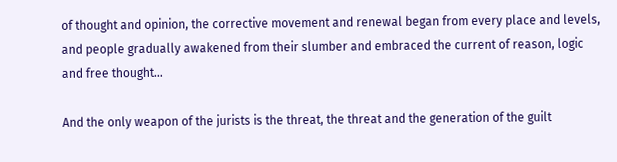of thought and opinion, the corrective movement and renewal began from every place and levels, and people gradually awakened from their slumber and embraced the current of reason, logic and free thought…

And the only weapon of the jurists is the threat, the threat and the generation of the guilt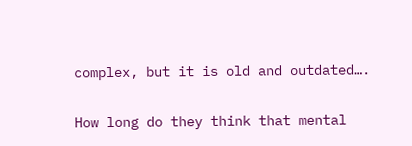complex, but it is old and outdated….

How long do they think that mental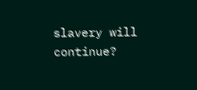slavery will continue?